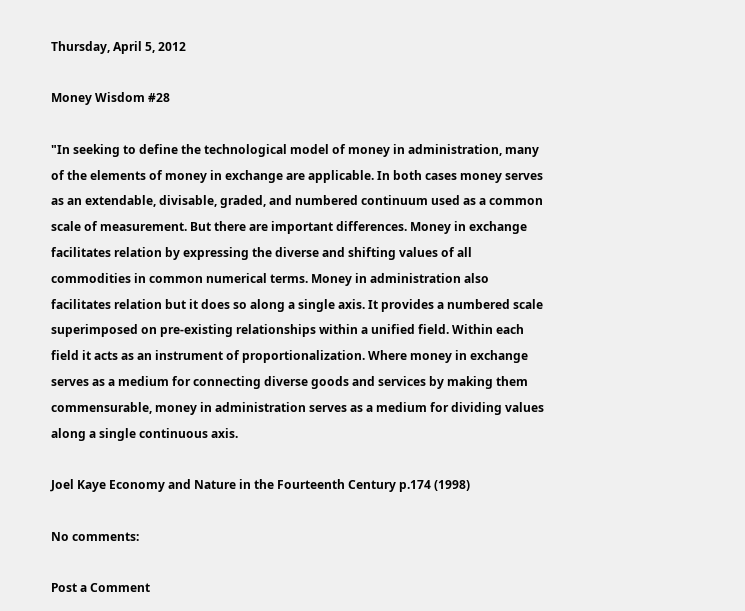Thursday, April 5, 2012

Money Wisdom #28

"In seeking to define the technological model of money in administration, many of the elements of money in exchange are applicable. In both cases money serves as an extendable, divisable, graded, and numbered continuum used as a common scale of measurement. But there are important differences. Money in exchange facilitates relation by expressing the diverse and shifting values of all commodities in common numerical terms. Money in administration also facilitates relation but it does so along a single axis. It provides a numbered scale superimposed on pre-existing relationships within a unified field. Within each field it acts as an instrument of proportionalization. Where money in exchange serves as a medium for connecting diverse goods and services by making them commensurable, money in administration serves as a medium for dividing values along a single continuous axis.

Joel Kaye Economy and Nature in the Fourteenth Century p.174 (1998)

No comments:

Post a Comment